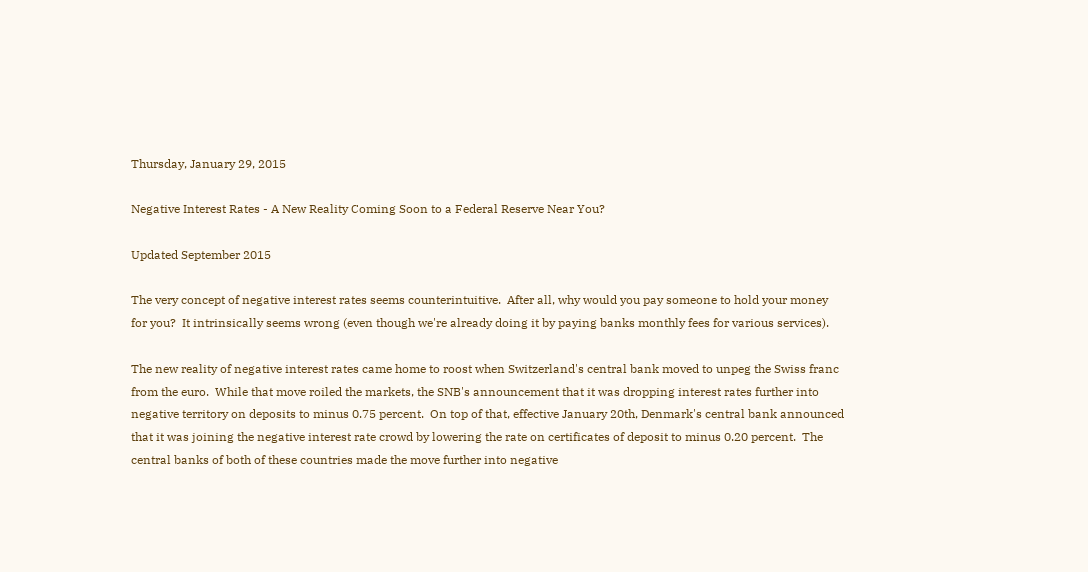Thursday, January 29, 2015

Negative Interest Rates - A New Reality Coming Soon to a Federal Reserve Near You?

Updated September 2015

The very concept of negative interest rates seems counterintuitive.  After all, why would you pay someone to hold your money for you?  It intrinsically seems wrong (even though we're already doing it by paying banks monthly fees for various services).

The new reality of negative interest rates came home to roost when Switzerland's central bank moved to unpeg the Swiss franc from the euro.  While that move roiled the markets, the SNB's announcement that it was dropping interest rates further into negative territory on deposits to minus 0.75 percent.  On top of that, effective January 20th, Denmark's central bank announced that it was joining the negative interest rate crowd by lowering the rate on certificates of deposit to minus 0.20 percent.  The central banks of both of these countries made the move further into negative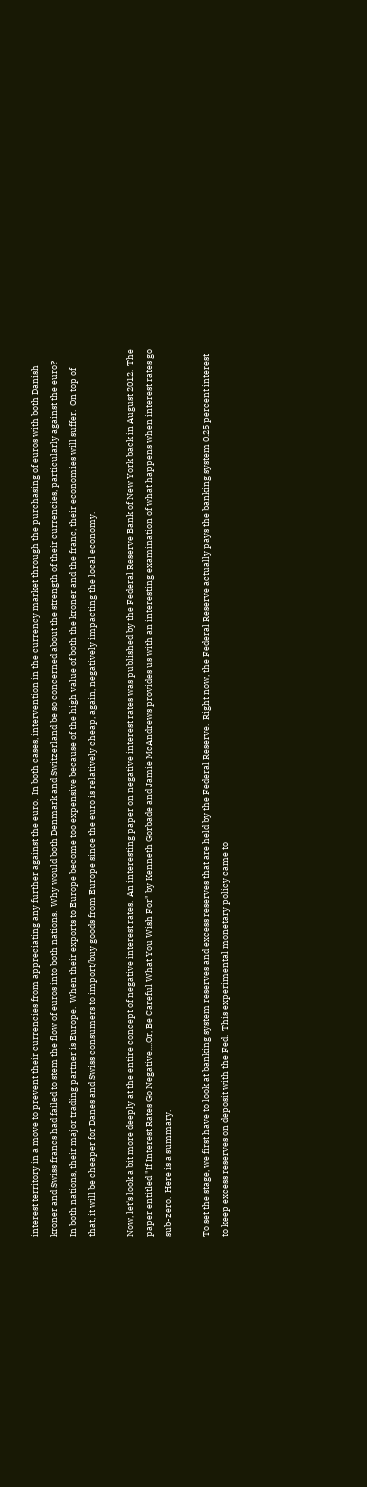interest territory in a move to prevent their currencies from appreciating any further against the euro.  In both cases, intervention in the currency market through the purchasing of euros with both Danish kroner and Swiss francs had failed to stem the flow of euros into both nations.  Why would both Denmark and Switzerland be so concerned about the strength of their currencies, particularly against the euro?  In both nations, their major trading partner is Europe.  When their exports to Europe become too expensive because of the high value of both the kroner and the franc, their economies will suffer.  On top of that, it will be cheaper for Danes and Swiss consumers to import/buy goods from Europe since the euro is relatively cheap, again, negatively impacting the local economy.

Now, let's look a bit more deeply at the entire concept of negative interest rates.  An interesting paper on negative interest rates was published by the Federal Reserve Bank of New York back in August 2012.  The paper entitled "If Interest Rates Go Negative....Or, Be Careful What You Wish For" by Kenneth Gorbade and Jamie McAndrews provides us with an interesting examination of what happens when interest rates go sub-zero.  Here is a summary.

To set the stage, we first have to look at banking system reserves and excess reserves that are held by the Federal Reserve.  Right now, the Federal Reserve actually pays the banking system 0.25 percent interest to keep excess reserves on deposit with the Fed.  This experimental monetary policy came to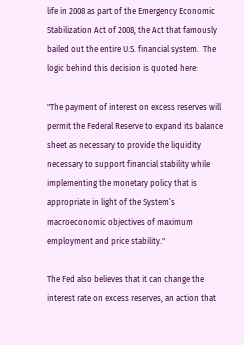life in 2008 as part of the Emergency Economic Stabilization Act of 2008, the Act that famously bailed out the entire U.S. financial system.  The logic behind this decision is quoted here:

"The payment of interest on excess reserves will permit the Federal Reserve to expand its balance sheet as necessary to provide the liquidity necessary to support financial stability while implementing the monetary policy that is appropriate in light of the System’s macroeconomic objectives of maximum employment and price stability."

The Fed also believes that it can change the interest rate on excess reserves, an action that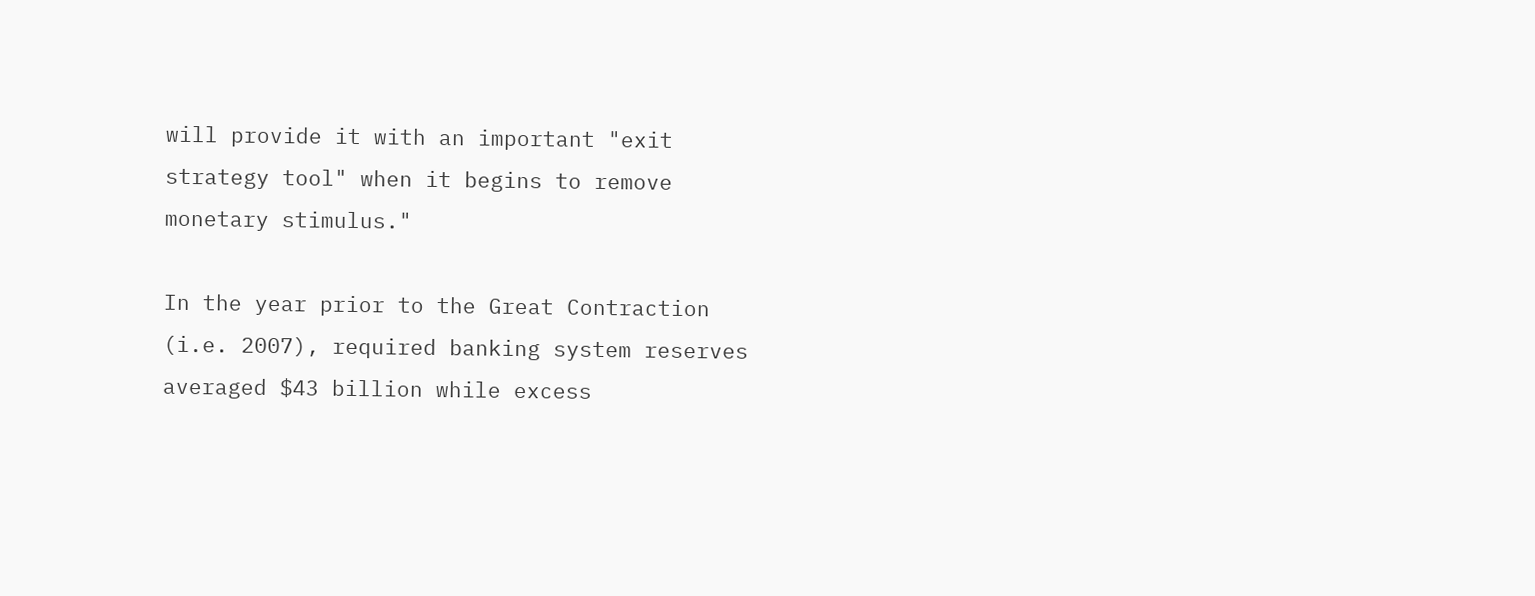will provide it with an important "exit strategy tool" when it begins to remove monetary stimulus."

In the year prior to the Great Contraction (i.e. 2007), required banking system reserves averaged $43 billion while excess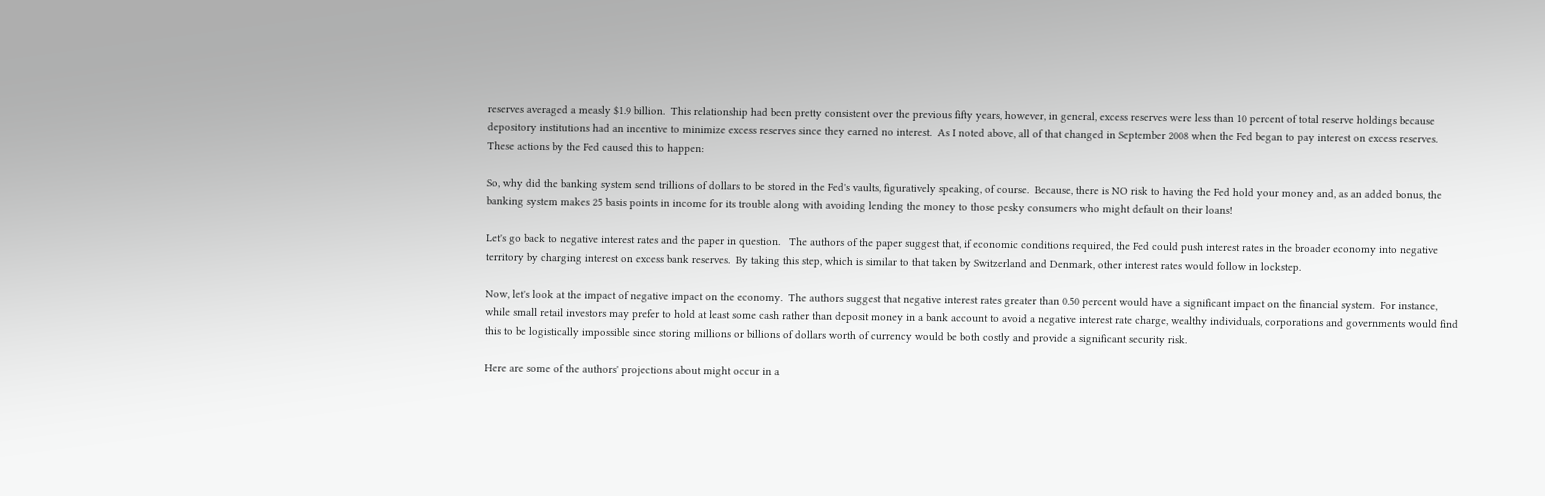reserves averaged a measly $1.9 billion.  This relationship had been pretty consistent over the previous fifty years, however, in general, excess reserves were less than 10 percent of total reserve holdings because depository institutions had an incentive to minimize excess reserves since they earned no interest.  As I noted above, all of that changed in September 2008 when the Fed began to pay interest on excess reserves.  These actions by the Fed caused this to happen:

So, why did the banking system send trillions of dollars to be stored in the Fed's vaults, figuratively speaking, of course.  Because, there is NO risk to having the Fed hold your money and, as an added bonus, the banking system makes 25 basis points in income for its trouble along with avoiding lending the money to those pesky consumers who might default on their loans!

Let's go back to negative interest rates and the paper in question.   The authors of the paper suggest that, if economic conditions required, the Fed could push interest rates in the broader economy into negative territory by charging interest on excess bank reserves.  By taking this step, which is similar to that taken by Switzerland and Denmark, other interest rates would follow in lockstep.

Now, let's look at the impact of negative impact on the economy.  The authors suggest that negative interest rates greater than 0.50 percent would have a significant impact on the financial system.  For instance, while small retail investors may prefer to hold at least some cash rather than deposit money in a bank account to avoid a negative interest rate charge, wealthy individuals, corporations and governments would find this to be logistically impossible since storing millions or billions of dollars worth of currency would be both costly and provide a significant security risk.

Here are some of the authors' projections about might occur in a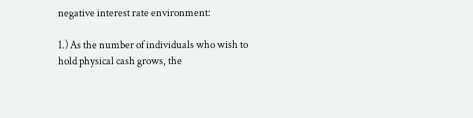negative interest rate environment:

1.) As the number of individuals who wish to hold physical cash grows, the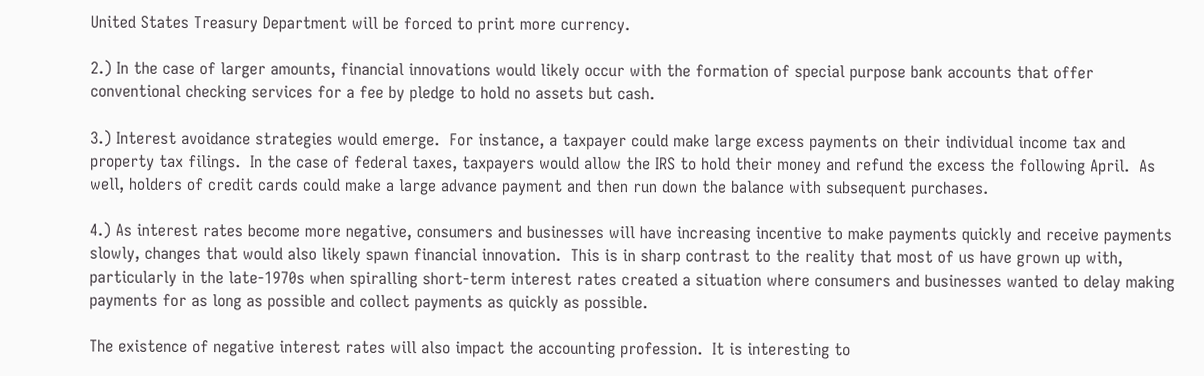United States Treasury Department will be forced to print more currency.

2.) In the case of larger amounts, financial innovations would likely occur with the formation of special purpose bank accounts that offer conventional checking services for a fee by pledge to hold no assets but cash.

3.) Interest avoidance strategies would emerge.  For instance, a taxpayer could make large excess payments on their individual income tax and property tax filings.  In the case of federal taxes, taxpayers would allow the IRS to hold their money and refund the excess the following April.  As well, holders of credit cards could make a large advance payment and then run down the balance with subsequent purchases.

4.) As interest rates become more negative, consumers and businesses will have increasing incentive to make payments quickly and receive payments slowly, changes that would also likely spawn financial innovation.  This is in sharp contrast to the reality that most of us have grown up with, particularly in the late-1970s when spiralling short-term interest rates created a situation where consumers and businesses wanted to delay making payments for as long as possible and collect payments as quickly as possible.

The existence of negative interest rates will also impact the accounting profession.  It is interesting to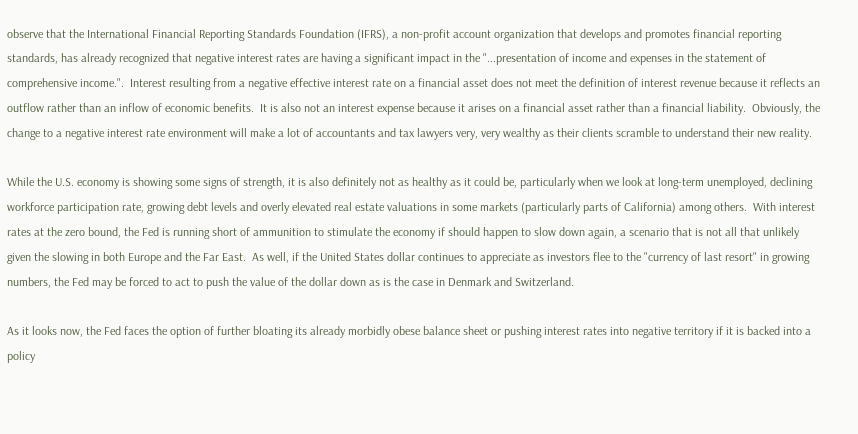observe that the International Financial Reporting Standards Foundation (IFRS), a non-profit account organization that develops and promotes financial reporting standards, has already recognized that negative interest rates are having a significant impact in the "...presentation of income and expenses in the statement of comprehensive income.".  Interest resulting from a negative effective interest rate on a financial asset does not meet the definition of interest revenue because it reflects an outflow rather than an inflow of economic benefits.  It is also not an interest expense because it arises on a financial asset rather than a financial liability.  Obviously, the change to a negative interest rate environment will make a lot of accountants and tax lawyers very, very wealthy as their clients scramble to understand their new reality.

While the U.S. economy is showing some signs of strength, it is also definitely not as healthy as it could be, particularly when we look at long-term unemployed, declining workforce participation rate, growing debt levels and overly elevated real estate valuations in some markets (particularly parts of California) among others.  With interest rates at the zero bound, the Fed is running short of ammunition to stimulate the economy if should happen to slow down again, a scenario that is not all that unlikely given the slowing in both Europe and the Far East.  As well, if the United States dollar continues to appreciate as investors flee to the "currency of last resort" in growing numbers, the Fed may be forced to act to push the value of the dollar down as is the case in Denmark and Switzerland.

As it looks now, the Fed faces the option of further bloating its already morbidly obese balance sheet or pushing interest rates into negative territory if it is backed into a policy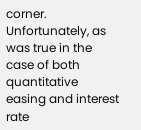corner.  Unfortunately, as was true in the case of both quantitative easing and interest rate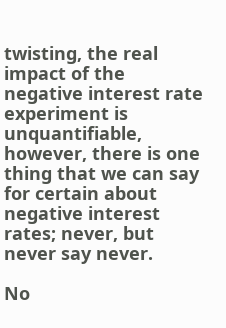twisting, the real impact of the negative interest rate experiment is unquantifiable, however, there is one thing that we can say for certain about negative interest rates; never, but never say never.

No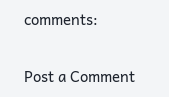comments:

Post a Comment